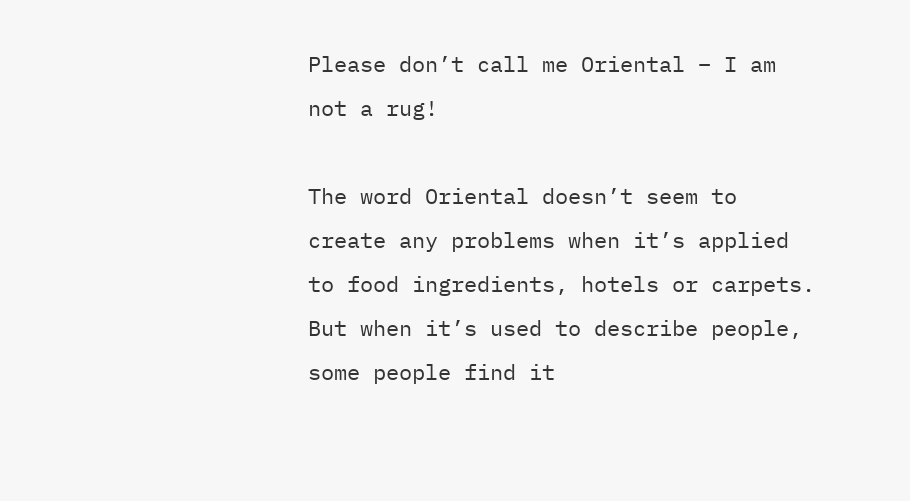Please don’t call me Oriental – I am not a rug!

The word Oriental doesn’t seem to create any problems when it’s applied to food ingredients, hotels or carpets. But when it’s used to describe people, some people find it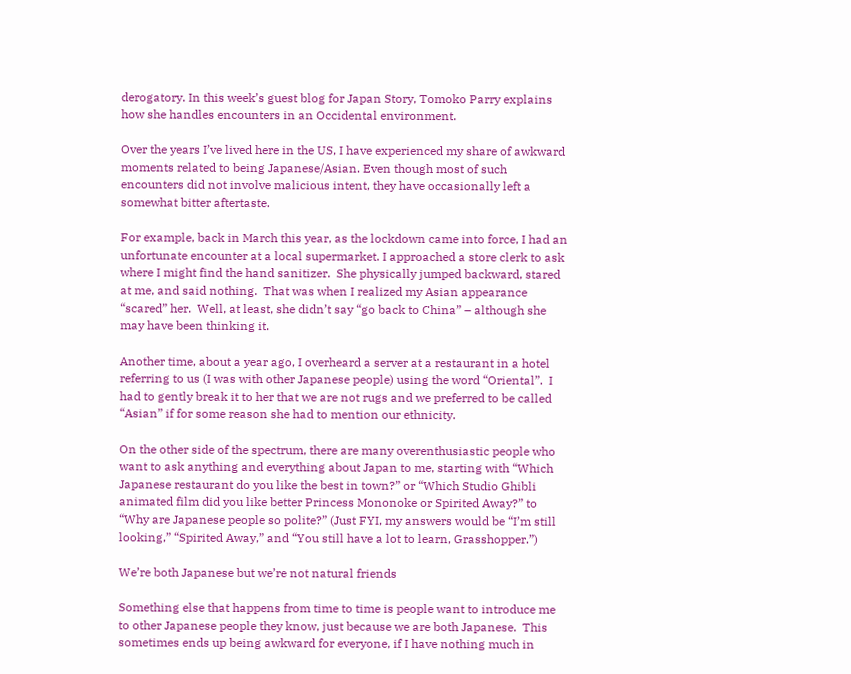derogatory. In this week’s guest blog for Japan Story, Tomoko Parry explains how she handles encounters in an Occidental environment.

Over the years I’ve lived here in the US, I have experienced my share of awkward moments related to being Japanese/Asian. Even though most of such encounters did not involve malicious intent, they have occasionally left a somewhat bitter aftertaste.

For example, back in March this year, as the lockdown came into force, I had an unfortunate encounter at a local supermarket. I approached a store clerk to ask where I might find the hand sanitizer.  She physically jumped backward, stared at me, and said nothing.  That was when I realized my Asian appearance “scared” her.  Well, at least, she didn’t say “go back to China” – although she may have been thinking it.

Another time, about a year ago, I overheard a server at a restaurant in a hotel referring to us (I was with other Japanese people) using the word “Oriental”.  I had to gently break it to her that we are not rugs and we preferred to be called “Asian” if for some reason she had to mention our ethnicity.

On the other side of the spectrum, there are many overenthusiastic people who want to ask anything and everything about Japan to me, starting with “Which Japanese restaurant do you like the best in town?” or “Which Studio Ghibli animated film did you like better Princess Mononoke or Spirited Away?” to “Why are Japanese people so polite?” (Just FYI, my answers would be “I’m still looking,” “Spirited Away,” and “You still have a lot to learn, Grasshopper.”)

We’re both Japanese but we’re not natural friends

Something else that happens from time to time is people want to introduce me to other Japanese people they know, just because we are both Japanese.  This sometimes ends up being awkward for everyone, if I have nothing much in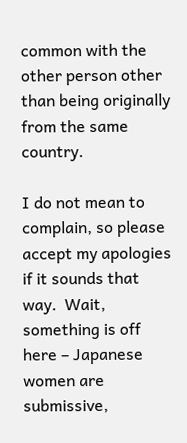common with the other person other than being originally from the same country.

I do not mean to complain, so please accept my apologies if it sounds that way.  Wait, something is off here – Japanese women are submissive,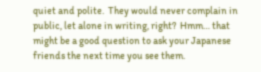quiet and polite.  They would never complain in public, let alone in writing, right?  Hmm… that might be a good question to ask your Japanese friends the next time you see them.